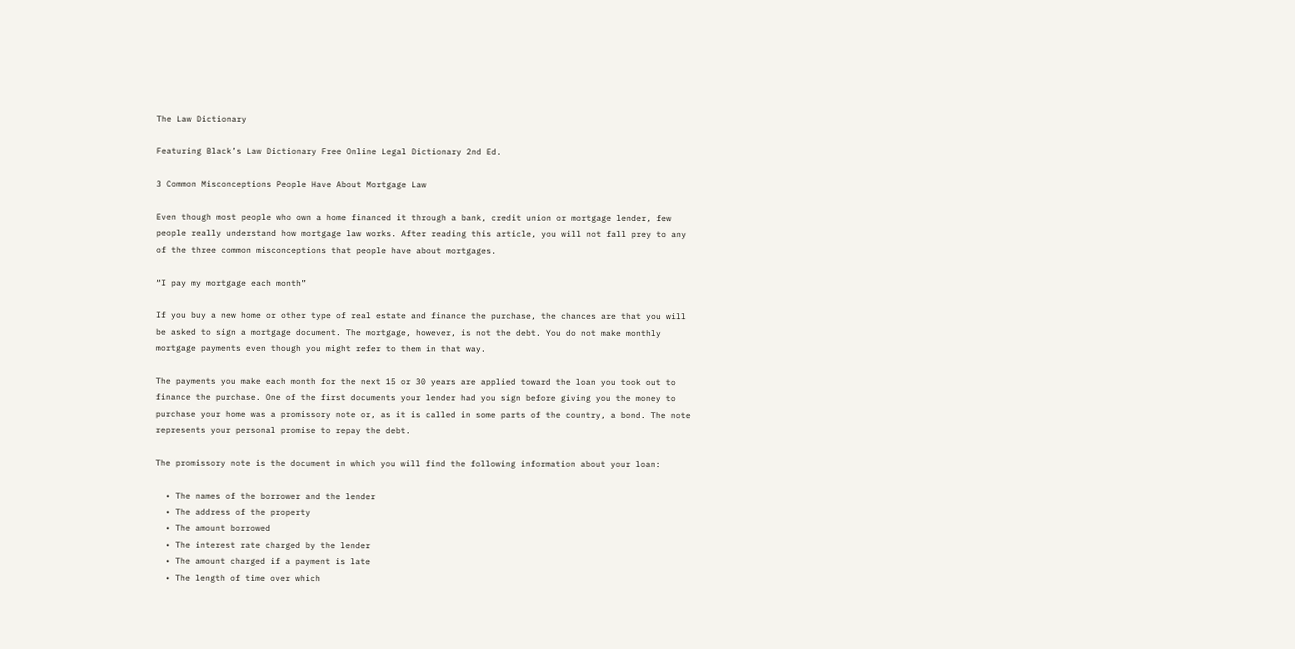The Law Dictionary

Featuring Black’s Law Dictionary Free Online Legal Dictionary 2nd Ed.

3 Common Misconceptions People Have About Mortgage Law

Even though most people who own a home financed it through a bank, credit union or mortgage lender, few people really understand how mortgage law works. After reading this article, you will not fall prey to any of the three common misconceptions that people have about mortgages.

“I pay my mortgage each month”

If you buy a new home or other type of real estate and finance the purchase, the chances are that you will be asked to sign a mortgage document. The mortgage, however, is not the debt. You do not make monthly mortgage payments even though you might refer to them in that way.

The payments you make each month for the next 15 or 30 years are applied toward the loan you took out to finance the purchase. One of the first documents your lender had you sign before giving you the money to purchase your home was a promissory note or, as it is called in some parts of the country, a bond. The note represents your personal promise to repay the debt.

The promissory note is the document in which you will find the following information about your loan:

  • The names of the borrower and the lender
  • The address of the property
  • The amount borrowed
  • The interest rate charged by the lender
  • The amount charged if a payment is late
  • The length of time over which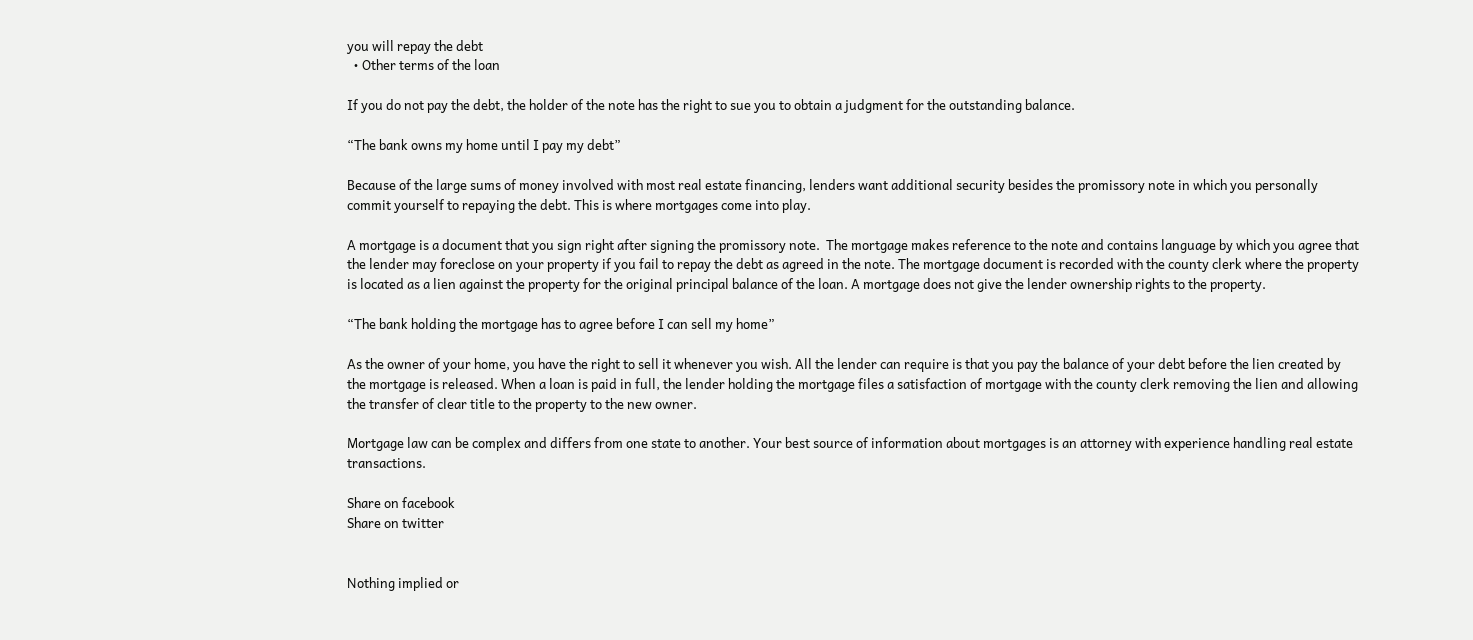you will repay the debt
  • Other terms of the loan

If you do not pay the debt, the holder of the note has the right to sue you to obtain a judgment for the outstanding balance.

“The bank owns my home until I pay my debt”

Because of the large sums of money involved with most real estate financing, lenders want additional security besides the promissory note in which you personally commit yourself to repaying the debt. This is where mortgages come into play.

A mortgage is a document that you sign right after signing the promissory note.  The mortgage makes reference to the note and contains language by which you agree that the lender may foreclose on your property if you fail to repay the debt as agreed in the note. The mortgage document is recorded with the county clerk where the property is located as a lien against the property for the original principal balance of the loan. A mortgage does not give the lender ownership rights to the property.

“The bank holding the mortgage has to agree before I can sell my home”

As the owner of your home, you have the right to sell it whenever you wish. All the lender can require is that you pay the balance of your debt before the lien created by the mortgage is released. When a loan is paid in full, the lender holding the mortgage files a satisfaction of mortgage with the county clerk removing the lien and allowing the transfer of clear title to the property to the new owner.

Mortgage law can be complex and differs from one state to another. Your best source of information about mortgages is an attorney with experience handling real estate transactions.

Share on facebook
Share on twitter


Nothing implied or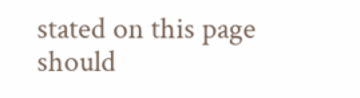stated on this page should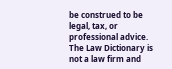be construed to be legal, tax, or professional advice. The Law Dictionary is not a law firm and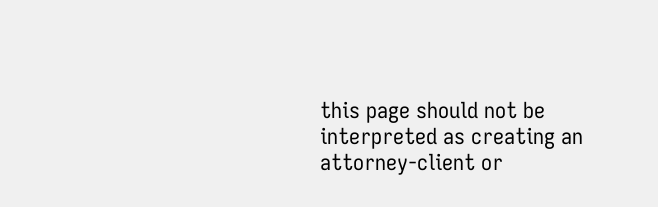this page should not be interpreted as creating an attorney-client or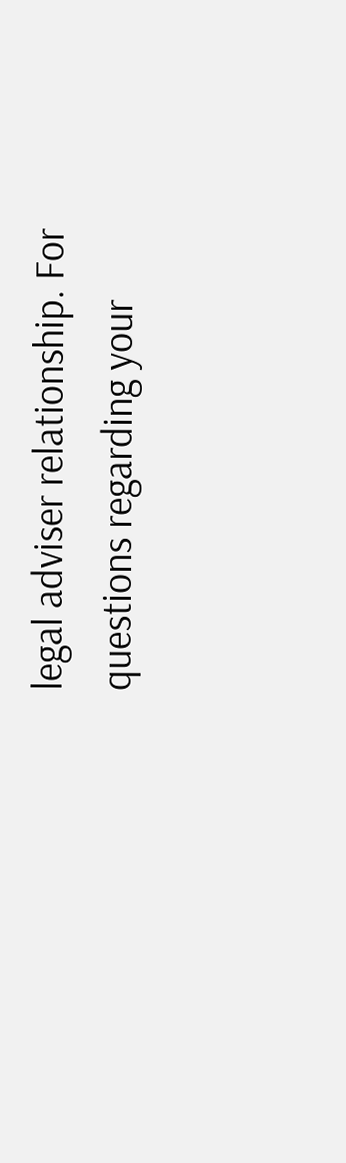legal adviser relationship. For questions regarding your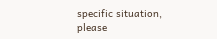specific situation, please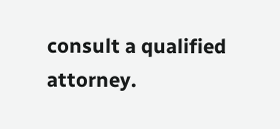consult a qualified attorney.